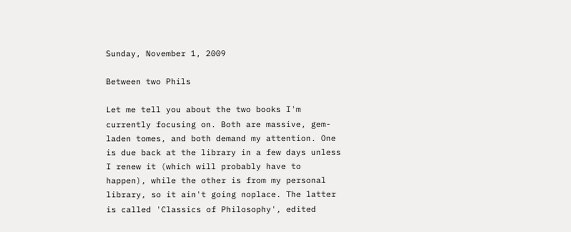Sunday, November 1, 2009

Between two Phils

Let me tell you about the two books I'm currently focusing on. Both are massive, gem-laden tomes, and both demand my attention. One is due back at the library in a few days unless I renew it (which will probably have to happen), while the other is from my personal library, so it ain't going noplace. The latter is called 'Classics of Philosophy', edited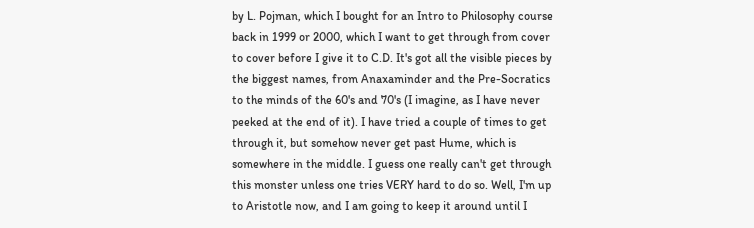by L. Pojman, which I bought for an Intro to Philosophy course back in 1999 or 2000, which I want to get through from cover to cover before I give it to C.D. It's got all the visible pieces by the biggest names, from Anaxaminder and the Pre-Socratics to the minds of the 60's and 70's (I imagine, as I have never peeked at the end of it). I have tried a couple of times to get through it, but somehow never get past Hume, which is somewhere in the middle. I guess one really can't get through this monster unless one tries VERY hard to do so. Well, I'm up to Aristotle now, and I am going to keep it around until I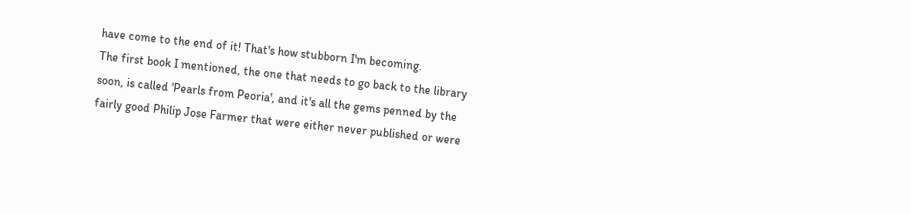have come to the end of it! That's how stubborn I'm becoming.
The first book I mentioned, the one that needs to go back to the library soon, is called 'Pearls from Peoria', and it's all the gems penned by the fairly good Philip Jose Farmer that were either never published or were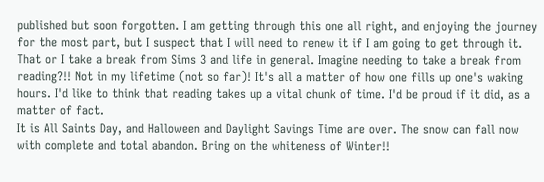published but soon forgotten. I am getting through this one all right, and enjoying the journey for the most part, but I suspect that I will need to renew it if I am going to get through it. That or I take a break from Sims 3 and life in general. Imagine needing to take a break from reading?!! Not in my lifetime (not so far)! It's all a matter of how one fills up one's waking hours. I'd like to think that reading takes up a vital chunk of time. I'd be proud if it did, as a matter of fact.
It is All Saints Day, and Halloween and Daylight Savings Time are over. The snow can fall now with complete and total abandon. Bring on the whiteness of Winter!!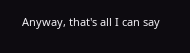Anyway, that's all I can say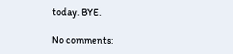today. BYE.

No comments: